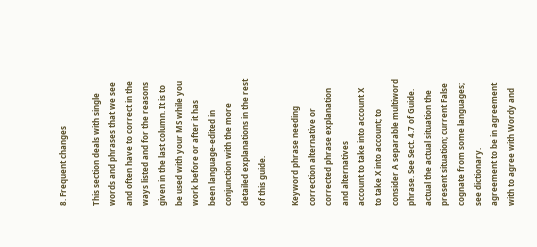8. Frequent changes

This section deals with single words and phrases that we see and often have to correct in the ways listed and for the reasons given in the last column. It is to be used with your MS while you work before or after it has been language-edited in conjunction with the more detailed explanations in the rest of this guide.

Keyword phrase needing correction alternative or corrected phrase explanation and alternatives
account to take into account X to take X into account; to consider A separable multiword phrase. See Sect. 4.7 of Guide.
actual the actual situation the present situation; current False cognate from some languages; see dictionary.
agreement to be in agreement with to agree with Wordy and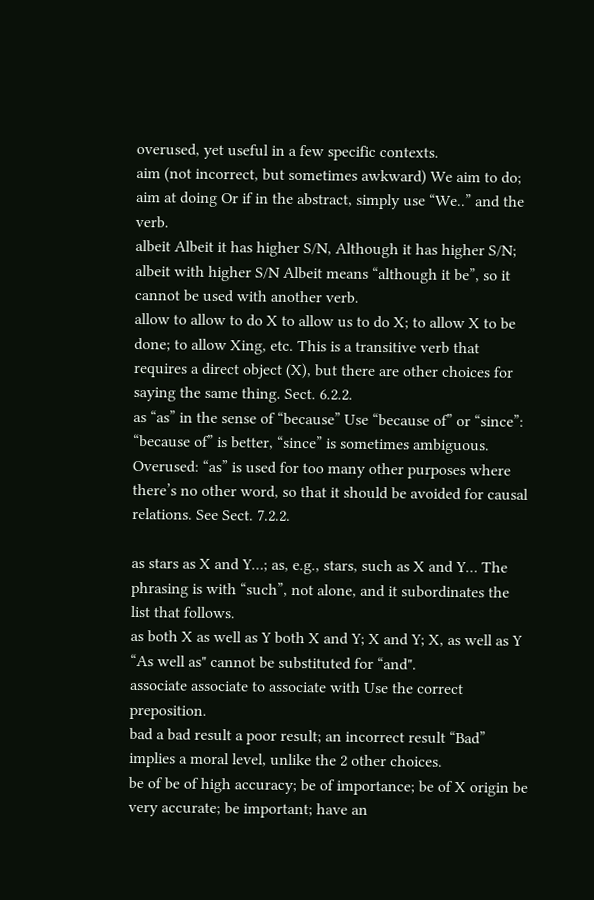overused, yet useful in a few specific contexts.
aim (not incorrect, but sometimes awkward) We aim to do; aim at doing Or if in the abstract, simply use “We..” and the verb.
albeit Albeit it has higher S/N, Although it has higher S/N; albeit with higher S/N Albeit means “although it be”, so it cannot be used with another verb.
allow to allow to do X to allow us to do X; to allow X to be done; to allow Xing, etc. This is a transitive verb that requires a direct object (X), but there are other choices for saying the same thing. Sect. 6.2.2.
as “as” in the sense of “because” Use “because of” or “since”: “because of” is better, “since” is sometimes ambiguous. Overused: “as” is used for too many other purposes where there’s no other word, so that it should be avoided for causal relations. See Sect. 7.2.2.

as stars as X and Y…; as, e.g., stars, such as X and Y… The phrasing is with “such”, not alone, and it subordinates the list that follows.
as both X as well as Y both X and Y; X and Y; X, as well as Y “As well as" cannot be substituted for “and".
associate associate to associate with Use the correct preposition.
bad a bad result a poor result; an incorrect result “Bad” implies a moral level, unlike the 2 other choices.
be of be of high accuracy; be of importance; be of X origin be very accurate; be important; have an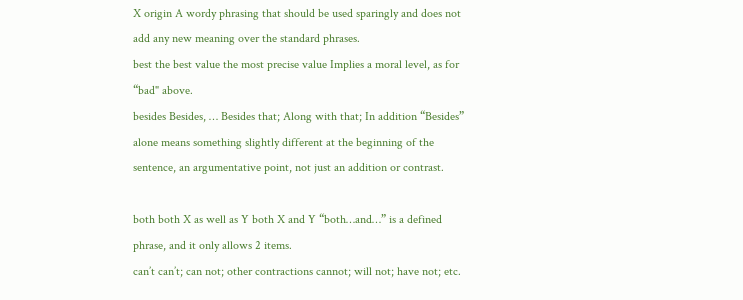X origin A wordy phrasing that should be used sparingly and does not add any new meaning over the standard phrases.
best the best value the most precise value Implies a moral level, as for “bad" above.
besides Besides, … Besides that; Along with that; In addition “Besides” alone means something slightly different at the beginning of the sentence, an argumentative point, not just an addition or contrast.

both both X as well as Y both X and Y “both…and…” is a defined phrase, and it only allows 2 items.
can’t can’t; can not; other contractions cannot; will not; have not; etc.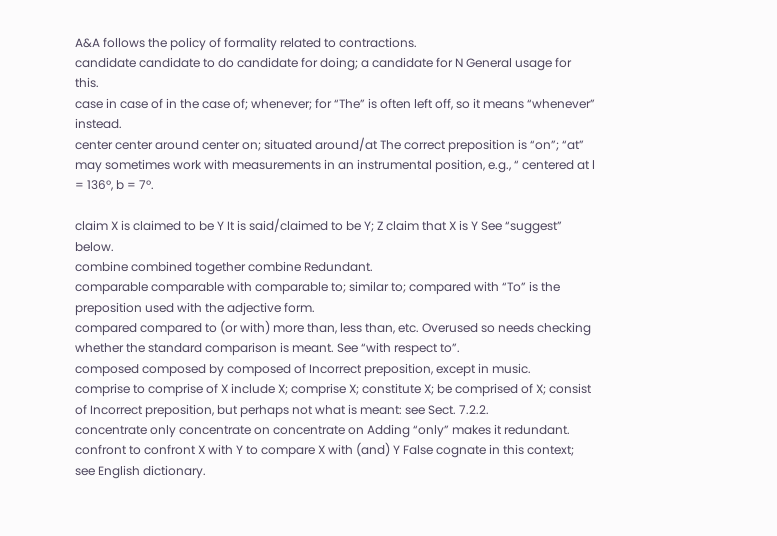A&A follows the policy of formality related to contractions.
candidate candidate to do candidate for doing; a candidate for N General usage for this.
case in case of in the case of; whenever; for “The” is often left off, so it means “whenever” instead.
center center around center on; situated around/at The correct preposition is “on”; “at” may sometimes work with measurements in an instrumental position, e.g., “ centered at l = 136º, b = 7º.

claim X is claimed to be Y It is said/claimed to be Y; Z claim that X is Y See “suggest” below.
combine combined together combine Redundant.
comparable comparable with comparable to; similar to; compared with “To” is the preposition used with the adjective form.
compared compared to (or with) more than, less than, etc. Overused so needs checking whether the standard comparison is meant. See “with respect to”.
composed composed by composed of Incorrect preposition, except in music.
comprise to comprise of X include X; comprise X; constitute X; be comprised of X; consist of Incorrect preposition, but perhaps not what is meant: see Sect. 7.2.2.
concentrate only concentrate on concentrate on Adding “only” makes it redundant.
confront to confront X with Y to compare X with (and) Y False cognate in this context; see English dictionary.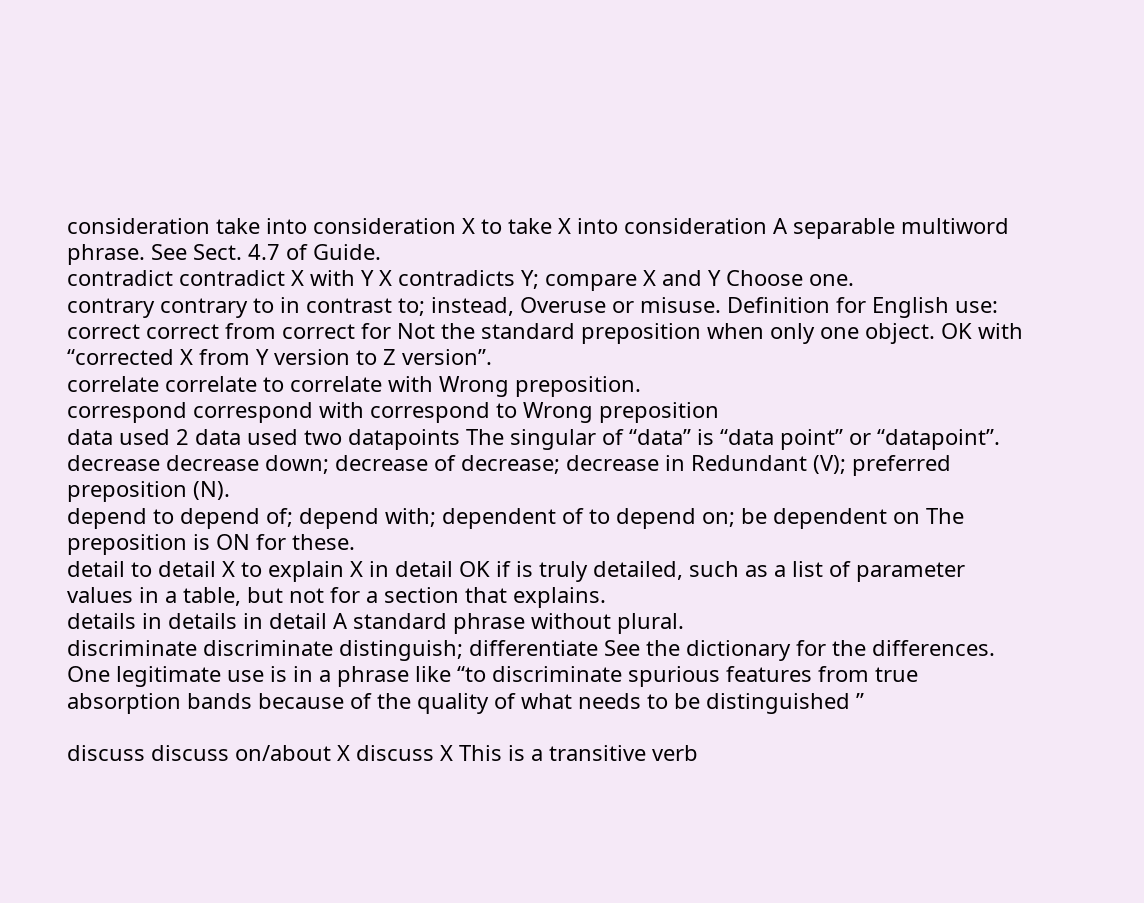consideration take into consideration X to take X into consideration A separable multiword phrase. See Sect. 4.7 of Guide.
contradict contradict X with Y X contradicts Y; compare X and Y Choose one.
contrary contrary to in contrast to; instead, Overuse or misuse. Definition for English use:
correct correct from correct for Not the standard preposition when only one object. OK with “corrected X from Y version to Z version”.
correlate correlate to correlate with Wrong preposition.
correspond correspond with correspond to Wrong preposition
data used 2 data used two datapoints The singular of “data” is “data point” or “datapoint”.
decrease decrease down; decrease of decrease; decrease in Redundant (V); preferred preposition (N).
depend to depend of; depend with; dependent of to depend on; be dependent on The preposition is ON for these.
detail to detail X to explain X in detail OK if is truly detailed, such as a list of parameter values in a table, but not for a section that explains.
details in details in detail A standard phrase without plural.
discriminate discriminate distinguish; differentiate See the dictionary for the differences. One legitimate use is in a phrase like “to discriminate spurious features from true absorption bands because of the quality of what needs to be distinguished ”

discuss discuss on/about X discuss X This is a transitive verb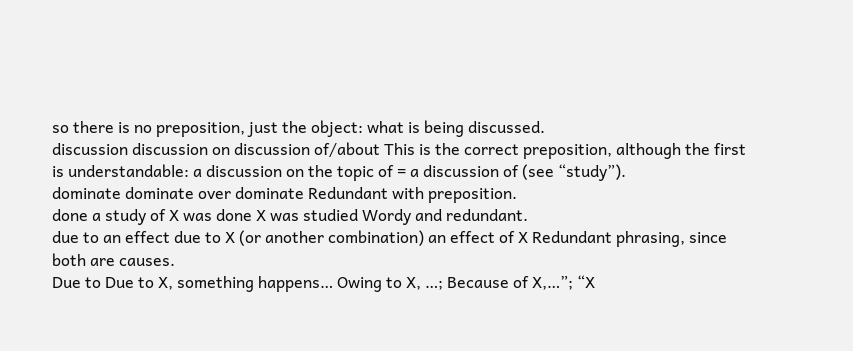so there is no preposition, just the object: what is being discussed.
discussion discussion on discussion of/about This is the correct preposition, although the first is understandable: a discussion on the topic of = a discussion of (see “study”).
dominate dominate over dominate Redundant with preposition.
done a study of X was done X was studied Wordy and redundant.
due to an effect due to X (or another combination) an effect of X Redundant phrasing, since both are causes.
Due to Due to X, something happens… Owing to X, …; Because of X,…”; “X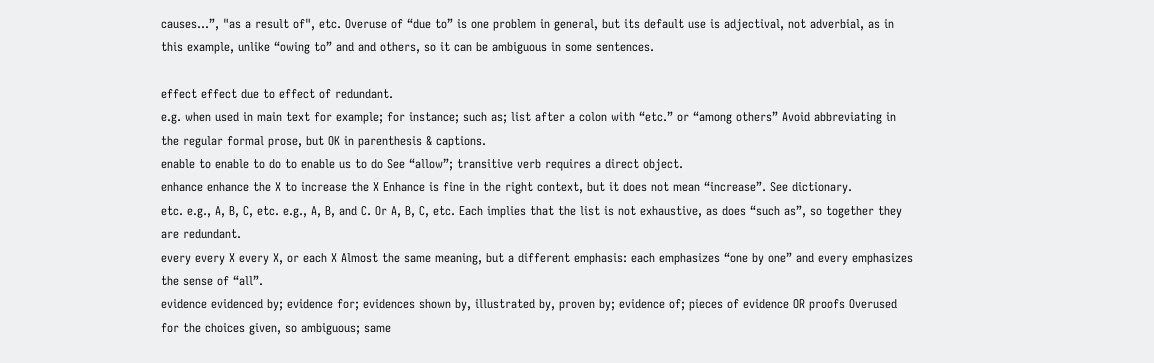causes…”, "as a result of", etc. Overuse of “due to” is one problem in general, but its default use is adjectival, not adverbial, as in this example, unlike “owing to” and and others, so it can be ambiguous in some sentences.

effect effect due to effect of redundant.
e.g. when used in main text for example; for instance; such as; list after a colon with “etc.” or “among others” Avoid abbreviating in the regular formal prose, but OK in parenthesis & captions.
enable to enable to do to enable us to do See “allow”; transitive verb requires a direct object.
enhance enhance the X to increase the X Enhance is fine in the right context, but it does not mean “increase”. See dictionary.
etc. e.g., A, B, C, etc. e.g., A, B, and C. Or A, B, C, etc. Each implies that the list is not exhaustive, as does “such as”, so together they are redundant.
every every X every X, or each X Almost the same meaning, but a different emphasis: each emphasizes “one by one” and every emphasizes the sense of “all”.
evidence evidenced by; evidence for; evidences shown by, illustrated by, proven by; evidence of; pieces of evidence OR proofs Overused for the choices given, so ambiguous; same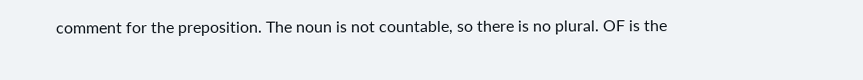comment for the preposition. The noun is not countable, so there is no plural. OF is the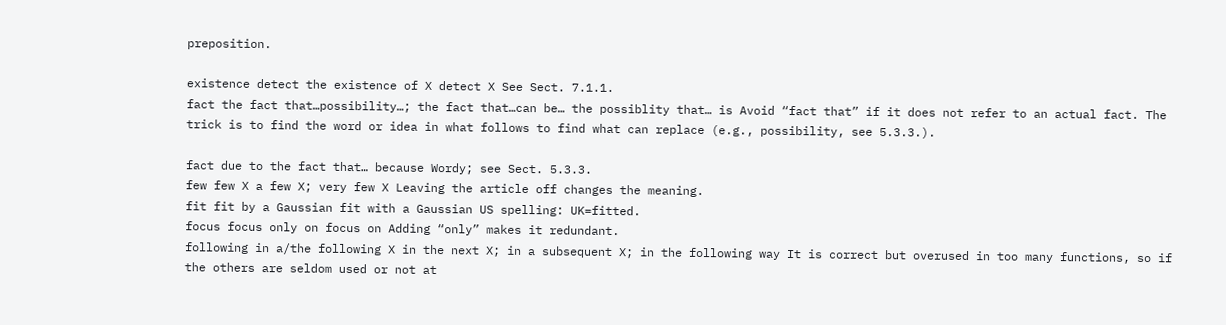preposition.

existence detect the existence of X detect X See Sect. 7.1.1.
fact the fact that…possibility…; the fact that…can be… the possiblity that… is Avoid “fact that” if it does not refer to an actual fact. The trick is to find the word or idea in what follows to find what can replace (e.g., possibility, see 5.3.3.).

fact due to the fact that… because Wordy; see Sect. 5.3.3.
few few X a few X; very few X Leaving the article off changes the meaning.
fit fit by a Gaussian fit with a Gaussian US spelling: UK=fitted.
focus focus only on focus on Adding “only” makes it redundant.
following in a/the following X in the next X; in a subsequent X; in the following way It is correct but overused in too many functions, so if the others are seldom used or not at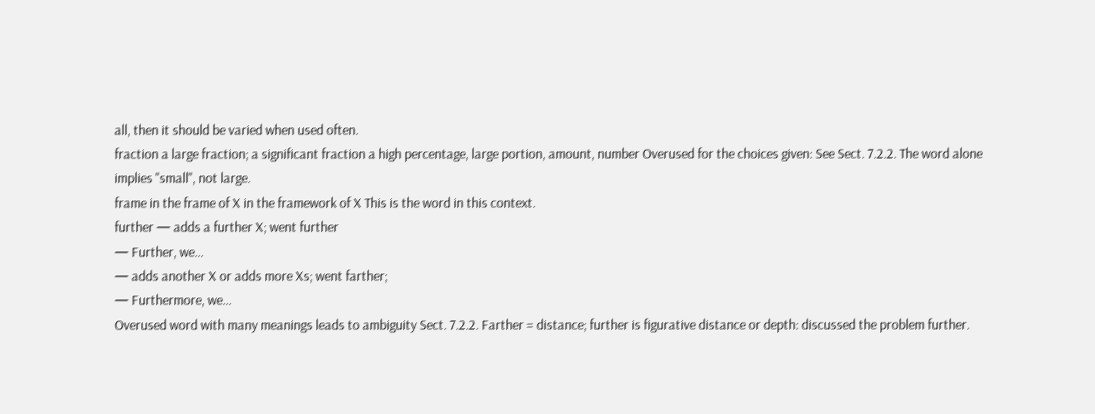all, then it should be varied when used often.
fraction a large fraction; a significant fraction a high percentage, large portion, amount, number Overused for the choices given: See Sect. 7.2.2. The word alone implies "small", not large.
frame in the frame of X in the framework of X This is the word in this context.
further — adds a further X; went further
— Further, we…
— adds another X or adds more Xs; went farther;
— Furthermore, we…
Overused word with many meanings leads to ambiguity Sect. 7.2.2. Farther = distance; further is figurative distance or depth: discussed the problem further.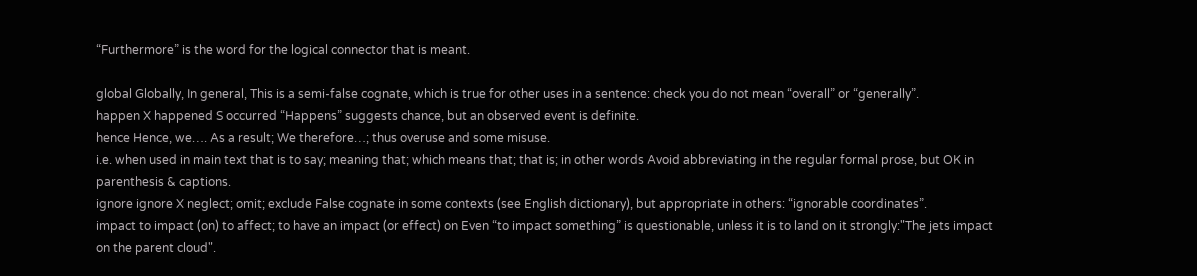“Furthermore” is the word for the logical connector that is meant.

global Globally, In general, This is a semi-false cognate, which is true for other uses in a sentence: check you do not mean “overall” or “generally”.
happen X happened S occurred “Happens” suggests chance, but an observed event is definite.
hence Hence, we…. As a result; We therefore…; thus overuse and some misuse.
i.e. when used in main text that is to say; meaning that; which means that; that is; in other words Avoid abbreviating in the regular formal prose, but OK in parenthesis & captions.
ignore ignore X neglect; omit; exclude False cognate in some contexts (see English dictionary), but appropriate in others: “ignorable coordinates”.
impact to impact (on) to affect; to have an impact (or effect) on Even “to impact something” is questionable, unless it is to land on it strongly:"The jets impact on the parent cloud".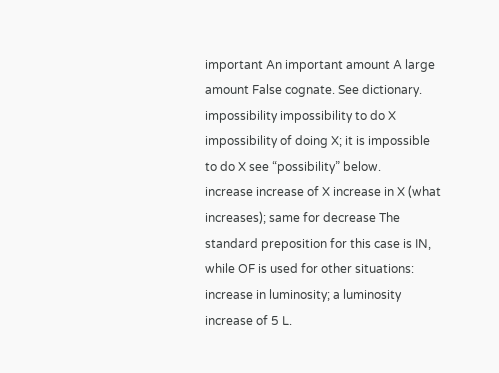important An important amount A large amount False cognate. See dictionary.
impossibility impossibility to do X impossibility of doing X; it is impossible to do X see “possibility” below.
increase increase of X increase in X (what increases); same for decrease The standard preposition for this case is IN, while OF is used for other situations: increase in luminosity; a luminosity increase of 5 L.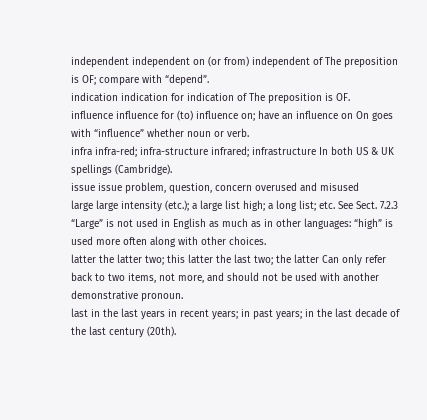independent independent on (or from) independent of The preposition is OF; compare with “depend”.
indication indication for indication of The preposition is OF.
influence influence for (to) influence on; have an influence on On goes with “influence” whether noun or verb.
infra infra-red; infra-structure infrared; infrastructure In both US & UK spellings (Cambridge).
issue issue problem, question, concern overused and misused
large large intensity (etc.); a large list high; a long list; etc. See Sect. 7.2.3 “Large” is not used in English as much as in other languages: “high” is used more often along with other choices.
latter the latter two; this latter the last two; the latter Can only refer back to two items, not more, and should not be used with another demonstrative pronoun.
last in the last years in recent years; in past years; in the last decade of the last century (20th).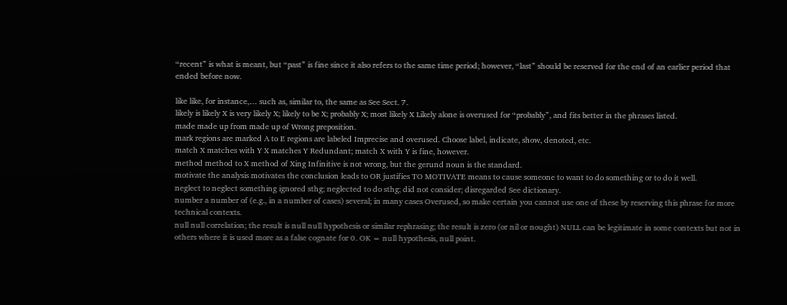“recent” is what is meant, but “past” is fine since it also refers to the same time period; however, “last” should be reserved for the end of an earlier period that ended before now.

like like, for instance,… such as, similar to, the same as See Sect. 7.
likely is likely X is very likely X; likely to be X; probably X; most likely X Likely alone is overused for “probably”, and fits better in the phrases listed.
made made up from made up of Wrong preposition.
mark regions are marked A to E regions are labeled Imprecise and overused. Choose label, indicate, show, denoted, etc.
match X matches with Y X matches Y Redundant; match X with Y is fine, however.
method method to X method of Xing Infinitive is not wrong, but the gerund noun is the standard.
motivate the analysis motivates the conclusion leads to OR justifies TO MOTIVATE means to cause someone to want to do something or to do it well.
neglect to neglect something ignored sthg; neglected to do sthg; did not consider; disregarded See dictionary.
number a number of (e.g., in a number of cases) several; in many cases Overused, so make certain you cannot use one of these by reserving this phrase for more technical contexts.
null null correlation; the result is null null hypothesis or similar rephrasing; the result is zero (or nil or nought) NULL can be legitimate in some contexts but not in others where it is used more as a false cognate for 0. OK = null hypothesis, null point.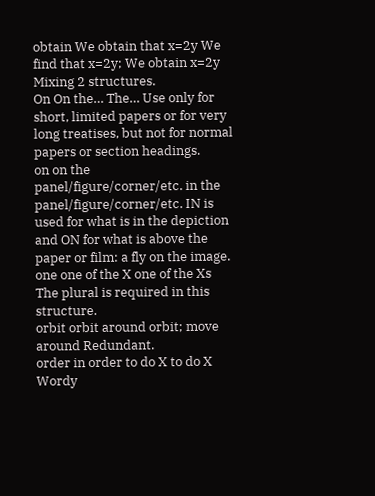obtain We obtain that x=2y We find that x=2y; We obtain x=2y Mixing 2 structures.
On On the… The… Use only for short, limited papers or for very long treatises, but not for normal papers or section headings.
on on the panel/figure/corner/etc. in the panel/figure/corner/etc. IN is used for what is in the depiction and ON for what is above the paper or film: a fly on the image.
one one of the X one of the Xs The plural is required in this structure.
orbit orbit around orbit; move around Redundant.
order in order to do X to do X Wordy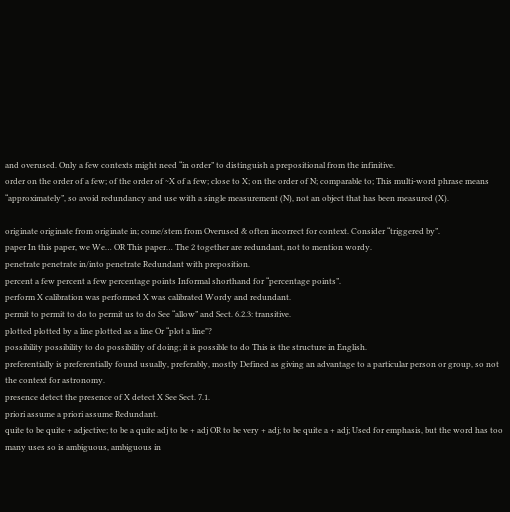and overused. Only a few contexts might need “in order” to distinguish a prepositional from the infinitive.
order on the order of a few; of the order of ~X of a few; close to X; on the order of N; comparable to; This multi-word phrase means “approximately”, so avoid redundancy and use with a single measurement (N), not an object that has been measured (X).

originate originate from originate in; come/stem from Overused & often incorrect for context. Consider “triggered by”.
paper In this paper, we We… OR This paper… The 2 together are redundant, not to mention wordy.
penetrate penetrate in/into penetrate Redundant with preposition.
percent a few percent a few percentage points Informal shorthand for “percentage points”.
perform X calibration was performed X was calibrated Wordy and redundant.
permit to permit to do to permit us to do See “allow” and Sect. 6.2.3: transitive.
plotted plotted by a line plotted as a line Or “plot a line"?
possibility possibility to do possibility of doing; it is possible to do This is the structure in English.
preferentially is preferentially found usually, preferably, mostly Defined as giving an advantage to a particular person or group, so not the context for astronomy.
presence detect the presence of X detect X See Sect. 7.1.
priori assume a priori assume Redundant.
quite to be quite + adjective; to be a quite adj to be + adj OR to be very + adj; to be quite a + adj; Used for emphasis, but the word has too many uses so is ambiguous, ambiguous in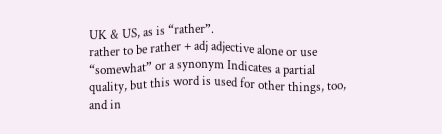UK & US, as is “rather”.
rather to be rather + adj adjective alone or use “somewhat” or a synonym Indicates a partial quality, but this word is used for other things, too, and in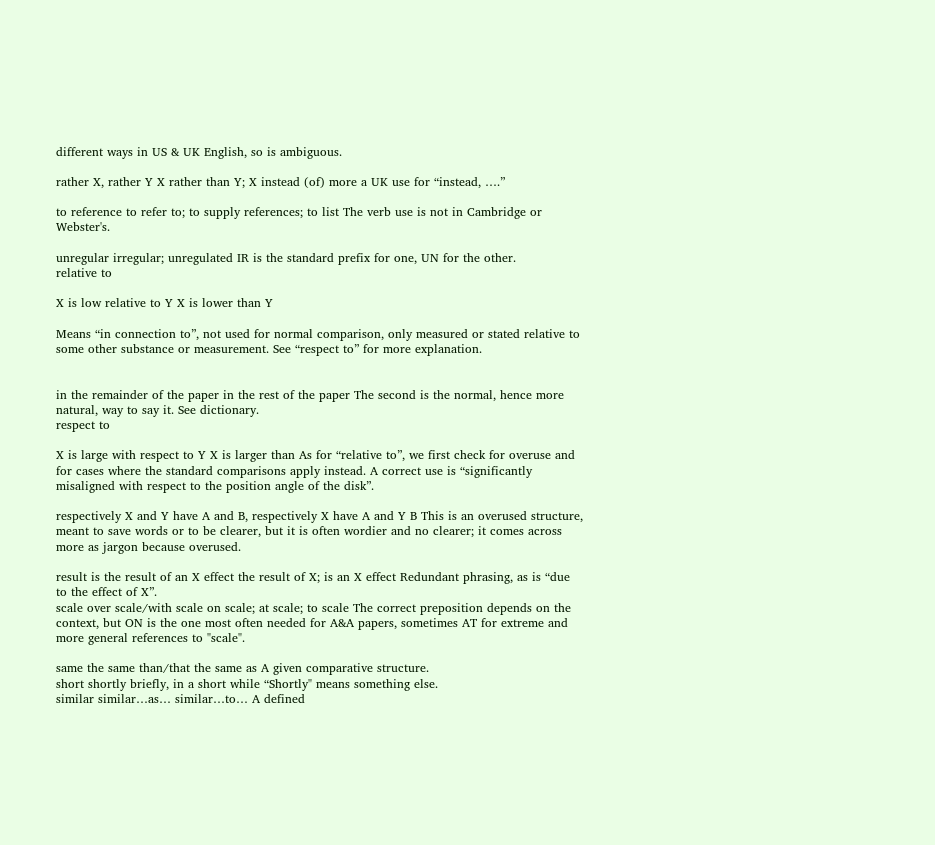different ways in US & UK English, so is ambiguous.

rather X, rather Y X rather than Y; X instead (of) more a UK use for “instead, ….”

to reference to refer to; to supply references; to list The verb use is not in Cambridge or Webster's.

unregular irregular; unregulated IR is the standard prefix for one, UN for the other.
relative to

X is low relative to Y X is lower than Y

Means “in connection to”, not used for normal comparison, only measured or stated relative to some other substance or measurement. See “respect to” for more explanation.


in the remainder of the paper in the rest of the paper The second is the normal, hence more natural, way to say it. See dictionary.
respect to

X is large with respect to Y X is larger than As for “relative to”, we first check for overuse and for cases where the standard comparisons apply instead. A correct use is “significantly misaligned with respect to the position angle of the disk”.

respectively X and Y have A and B, respectively X have A and Y B This is an overused structure, meant to save words or to be clearer, but it is often wordier and no clearer; it comes across more as jargon because overused.

result is the result of an X effect the result of X; is an X effect Redundant phrasing, as is “due to the effect of X”.
scale over scale/with scale on scale; at scale; to scale The correct preposition depends on the context, but ON is the one most often needed for A&A papers, sometimes AT for extreme and more general references to "scale".

same the same than/that the same as A given comparative structure.
short shortly briefly, in a short while “Shortly" means something else.
similar similar…as… similar…to… A defined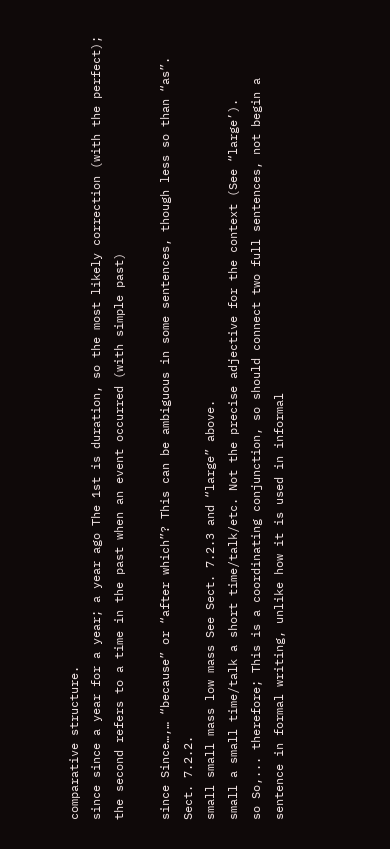comparative structure.
since since a year for a year; a year ago The 1st is duration, so the most likely correction (with the perfect); the second refers to a time in the past when an event occurred (with simple past)

since Since…,… “because” or “after which”? This can be ambiguous in some sentences, though less so than “as”. Sect. 7.2.2.
small small mass low mass See Sect. 7.2.3 and “large” above.
small a small time/talk a short time/talk/etc. Not the precise adjective for the context (See “large’).
so So,... therefore; This is a coordinating conjunction, so should connect two full sentences, not begin a sentence in formal writing, unlike how it is used in informal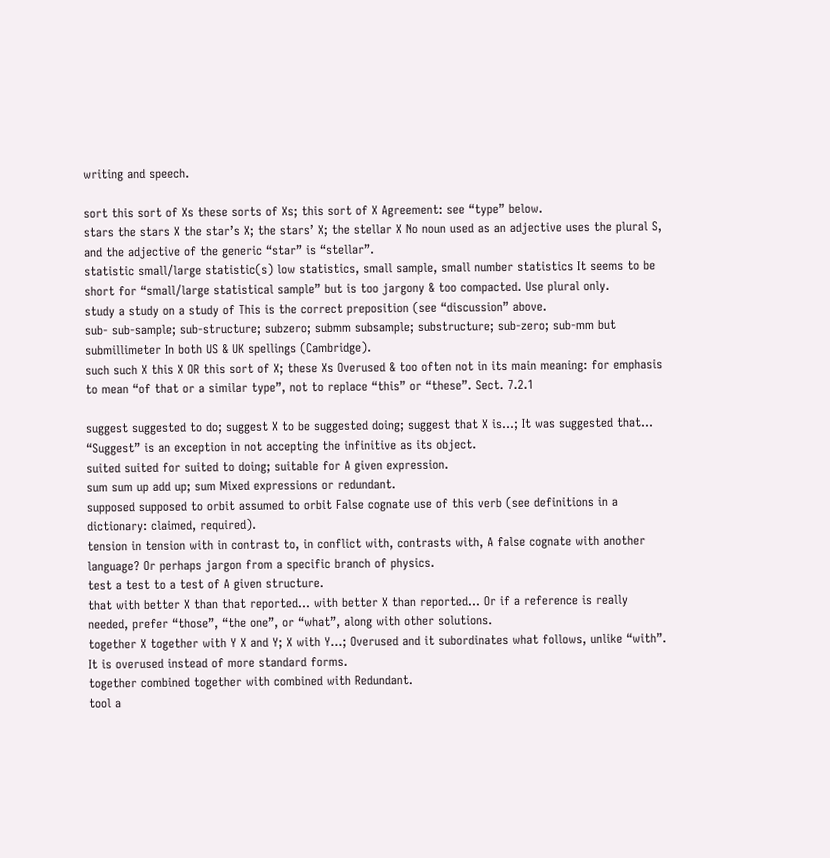writing and speech.

sort this sort of Xs these sorts of Xs; this sort of X Agreement: see “type” below.
stars the stars X the star’s X; the stars’ X; the stellar X No noun used as an adjective uses the plural S, and the adjective of the generic “star” is “stellar”.
statistic small/large statistic(s) low statistics, small sample, small number statistics It seems to be short for “small/large statistical sample” but is too jargony & too compacted. Use plural only.
study a study on a study of This is the correct preposition (see “discussion” above.
sub- sub-sample; sub-structure; subzero; submm subsample; substructure; sub-zero; sub-mm but submillimeter In both US & UK spellings (Cambridge).
such such X this X OR this sort of X; these Xs Overused & too often not in its main meaning: for emphasis to mean “of that or a similar type”, not to replace “this” or “these”. Sect. 7.2.1

suggest suggested to do; suggest X to be suggested doing; suggest that X is…; It was suggested that… “Suggest” is an exception in not accepting the infinitive as its object.
suited suited for suited to doing; suitable for A given expression.
sum sum up add up; sum Mixed expressions or redundant.
supposed supposed to orbit assumed to orbit False cognate use of this verb (see definitions in a dictionary: claimed, required).
tension in tension with in contrast to, in conflict with, contrasts with, A false cognate with another language? Or perhaps jargon from a specific branch of physics.
test a test to a test of A given structure.
that with better X than that reported… with better X than reported… Or if a reference is really needed, prefer “those”, “the one”, or “what”, along with other solutions.
together X together with Y X and Y; X with Y…; Overused and it subordinates what follows, unlike “with”. It is overused instead of more standard forms.
together combined together with combined with Redundant.
tool a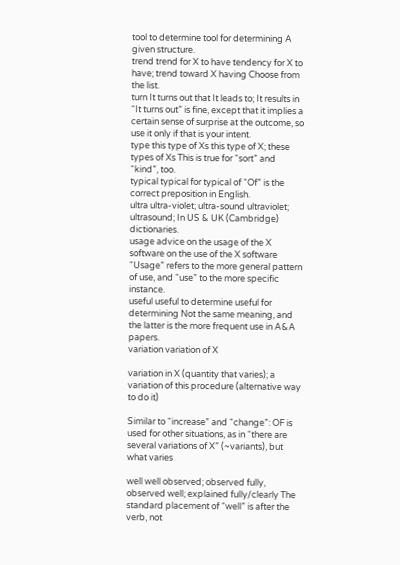tool to determine tool for determining A given structure.
trend trend for X to have tendency for X to have; trend toward X having Choose from the list.
turn It turns out that It leads to; It results in “It turns out” is fine, except that it implies a certain sense of surprise at the outcome, so use it only if that is your intent.
type this type of Xs this type of X; these types of Xs This is true for “sort” and “kind”, too.
typical typical for typical of “Of” is the correct preposition in English.
ultra ultra-violet; ultra-sound ultraviolet; ultrasound; In US & UK (Cambridge) dictionaries.
usage advice on the usage of the X software on the use of the X software “Usage” refers to the more general pattern of use, and “use” to the more specific instance.
useful useful to determine useful for determining Not the same meaning, and the latter is the more frequent use in A&A papers.
variation variation of X

variation in X (quantity that varies); a variation of this procedure (alternative way to do it)

Similar to “increase” and “change”: OF is used for other situations, as in “there are several variations of X” (~variants), but what varies

well well observed; observed fully, observed well; explained fully/clearly The standard placement of “well” is after the verb, not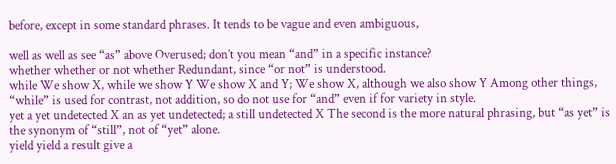before, except in some standard phrases. It tends to be vague and even ambiguous,

well as well as see “as” above Overused; don’t you mean “and” in a specific instance?
whether whether or not whether Redundant, since “or not” is understood.
while We show X, while we show Y We show X and Y; We show X, although we also show Y Among other things, “while” is used for contrast, not addition, so do not use for “and” even if for variety in style.
yet a yet undetected X an as yet undetected; a still undetected X The second is the more natural phrasing, but “as yet” is the synonym of “still”, not of “yet” alone.
yield yield a result give a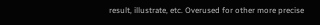result, illustrate, etc. Overused for other more precise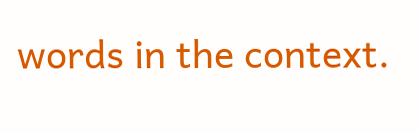words in the context.